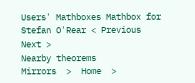Users' Mathboxes Mathbox for Stefan O'Rear < Previous   Next >
Nearby theorems
Mirrors  >  Home  >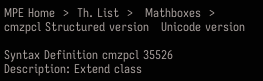MPE Home  >  Th. List  >   Mathboxes  >  cmzpcl Structured version   Unicode version

Syntax Definition cmzpcl 35526
Description: Extend class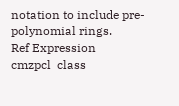notation to include pre-polynomial rings.
Ref Expression
cmzpcl  class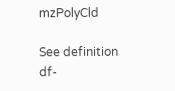mzPolyCld

See definition df-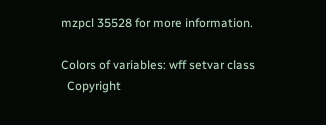mzpcl 35528 for more information.

Colors of variables: wff setvar class
  Copyright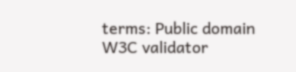terms: Public domain W3C validator